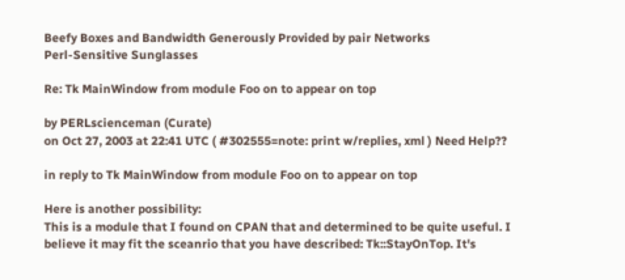Beefy Boxes and Bandwidth Generously Provided by pair Networks
Perl-Sensitive Sunglasses

Re: Tk MainWindow from module Foo on to appear on top

by PERLscienceman (Curate)
on Oct 27, 2003 at 22:41 UTC ( #302555=note: print w/replies, xml ) Need Help??

in reply to Tk MainWindow from module Foo on to appear on top

Here is another possibility:
This is a module that I found on CPAN that and determined to be quite useful. I believe it may fit the sceanrio that you have described: Tk::StayOnTop. It's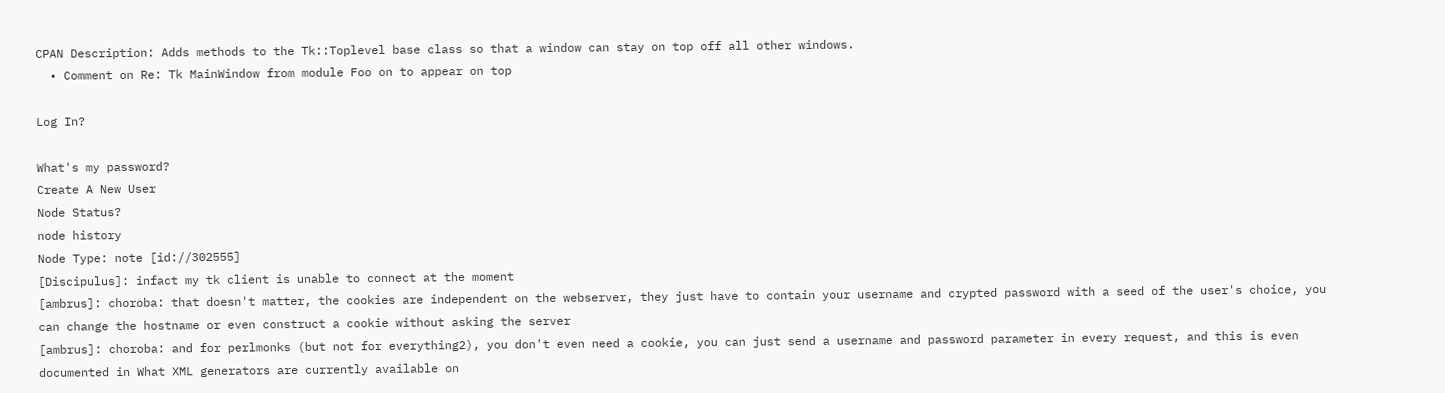CPAN Description: Adds methods to the Tk::Toplevel base class so that a window can stay on top off all other windows.
  • Comment on Re: Tk MainWindow from module Foo on to appear on top

Log In?

What's my password?
Create A New User
Node Status?
node history
Node Type: note [id://302555]
[Discipulus]: infact my tk client is unable to connect at the moment
[ambrus]: choroba: that doesn't matter, the cookies are independent on the webserver, they just have to contain your username and crypted password with a seed of the user's choice, you can change the hostname or even construct a cookie without asking the server
[ambrus]: choroba: and for perlmonks (but not for everything2), you don't even need a cookie, you can just send a username and password parameter in every request, and this is even documented in What XML generators are currently available on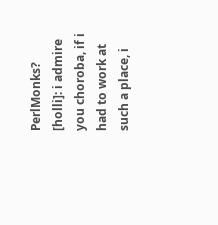PerlMonks?
[holli]: i admire you choroba, if i had to work at such a place, i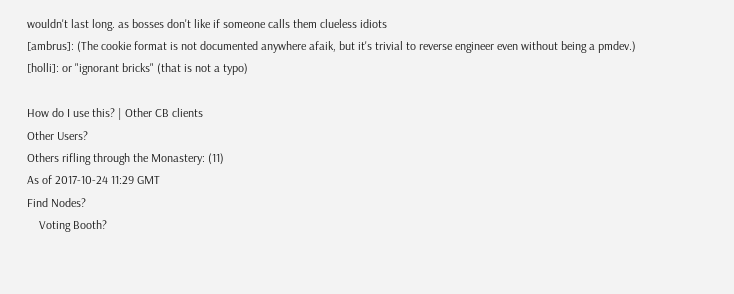wouldn't last long. as bosses don't like if someone calls them clueless idiots
[ambrus]: (The cookie format is not documented anywhere afaik, but it's trivial to reverse engineer even without being a pmdev.)
[holli]: or "ignorant bricks" (that is not a typo)

How do I use this? | Other CB clients
Other Users?
Others rifling through the Monastery: (11)
As of 2017-10-24 11:29 GMT
Find Nodes?
    Voting Booth?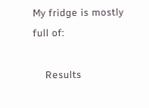My fridge is mostly full of:

    Results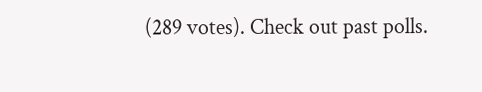(289 votes). Check out past polls.